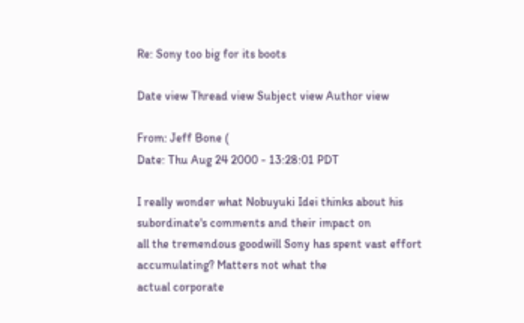Re: Sony too big for its boots

Date view Thread view Subject view Author view

From: Jeff Bone (
Date: Thu Aug 24 2000 - 13:28:01 PDT

I really wonder what Nobuyuki Idei thinks about his subordinate's comments and their impact on
all the tremendous goodwill Sony has spent vast effort accumulating? Matters not what the
actual corporate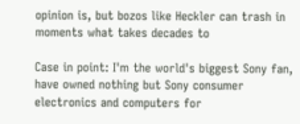opinion is, but bozos like Heckler can trash in moments what takes decades to

Case in point: I'm the world's biggest Sony fan, have owned nothing but Sony consumer
electronics and computers for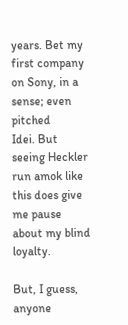years. Bet my first company on Sony, in a sense; even pitched
Idei. But seeing Heckler run amok like this does give me pause about my blind loyalty.

But, I guess, anyone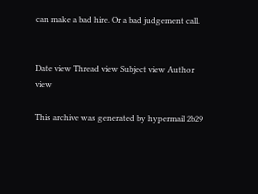can make a bad hire. Or a bad judgement call.


Date view Thread view Subject view Author view

This archive was generated by hypermail 2b29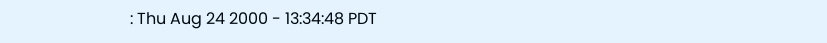: Thu Aug 24 2000 - 13:34:48 PDT